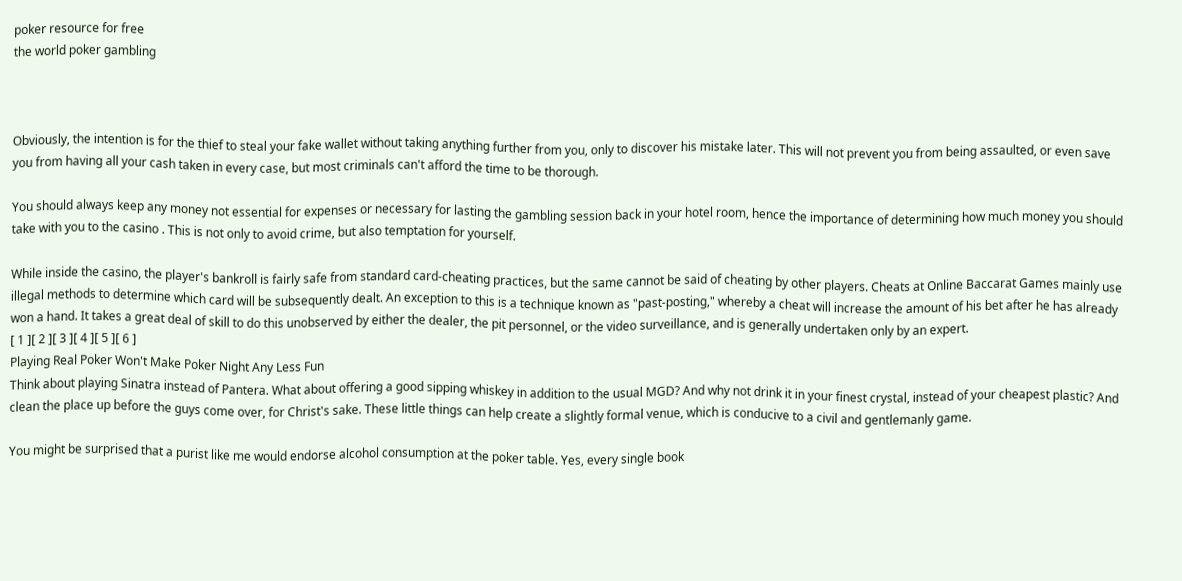poker resource for free
the world poker gambling



Obviously, the intention is for the thief to steal your fake wallet without taking anything further from you, only to discover his mistake later. This will not prevent you from being assaulted, or even save you from having all your cash taken in every case, but most criminals can't afford the time to be thorough.

You should always keep any money not essential for expenses or necessary for lasting the gambling session back in your hotel room, hence the importance of determining how much money you should take with you to the casino . This is not only to avoid crime, but also temptation for yourself.

While inside the casino, the player's bankroll is fairly safe from standard card-cheating practices, but the same cannot be said of cheating by other players. Cheats at Online Baccarat Games mainly use illegal methods to determine which card will be subsequently dealt. An exception to this is a technique known as "past-posting," whereby a cheat will increase the amount of his bet after he has already won a hand. It takes a great deal of skill to do this unobserved by either the dealer, the pit personnel, or the video surveillance, and is generally undertaken only by an expert.
[ 1 ][ 2 ][ 3 ][ 4 ][ 5 ][ 6 ]
Playing Real Poker Won't Make Poker Night Any Less Fun
Think about playing Sinatra instead of Pantera. What about offering a good sipping whiskey in addition to the usual MGD? And why not drink it in your finest crystal, instead of your cheapest plastic? And clean the place up before the guys come over, for Christ's sake. These little things can help create a slightly formal venue, which is conducive to a civil and gentlemanly game.

You might be surprised that a purist like me would endorse alcohol consumption at the poker table. Yes, every single book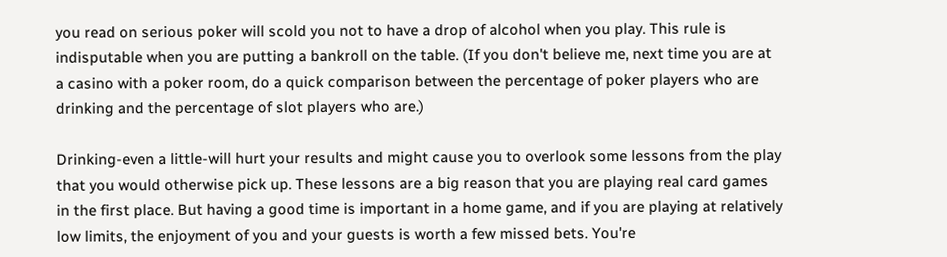you read on serious poker will scold you not to have a drop of alcohol when you play. This rule is indisputable when you are putting a bankroll on the table. (If you don't believe me, next time you are at a casino with a poker room, do a quick comparison between the percentage of poker players who are drinking and the percentage of slot players who are.)

Drinking-even a little-will hurt your results and might cause you to overlook some lessons from the play that you would otherwise pick up. These lessons are a big reason that you are playing real card games in the first place. But having a good time is important in a home game, and if you are playing at relatively low limits, the enjoyment of you and your guests is worth a few missed bets. You're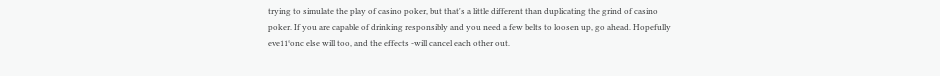trying to simulate the play of casino poker, but that's a little different than duplicating the grind of casino poker. If you are capable of drinking responsibly and you need a few belts to loosen up, go ahead. Hopefully eve11°onc else will too, and the effects -will cancel each other out.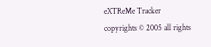eXTReMe Tracker copyrights © 2005 all rights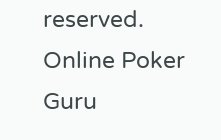reserved. Online Poker Guru